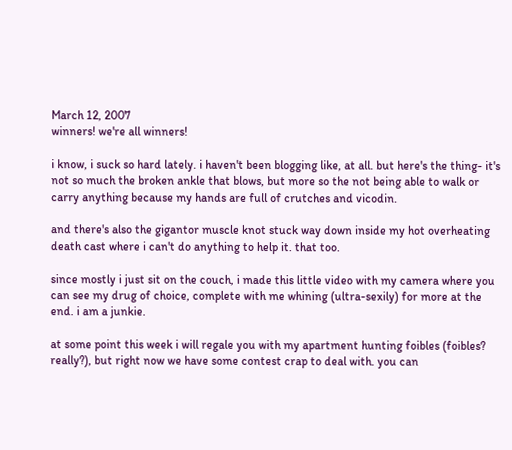March 12, 2007
winners! we're all winners!

i know, i suck so hard lately. i haven't been blogging like, at all. but here's the thing- it's not so much the broken ankle that blows, but more so the not being able to walk or carry anything because my hands are full of crutches and vicodin.

and there's also the gigantor muscle knot stuck way down inside my hot overheating death cast where i can't do anything to help it. that too.

since mostly i just sit on the couch, i made this little video with my camera where you can see my drug of choice, complete with me whining (ultra-sexily) for more at the end. i am a junkie.

at some point this week i will regale you with my apartment hunting foibles (foibles? really?), but right now we have some contest crap to deal with. you can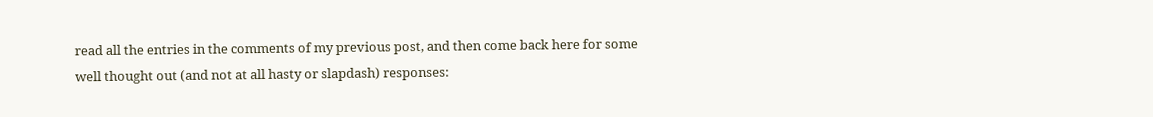read all the entries in the comments of my previous post, and then come back here for some well thought out (and not at all hasty or slapdash) responses: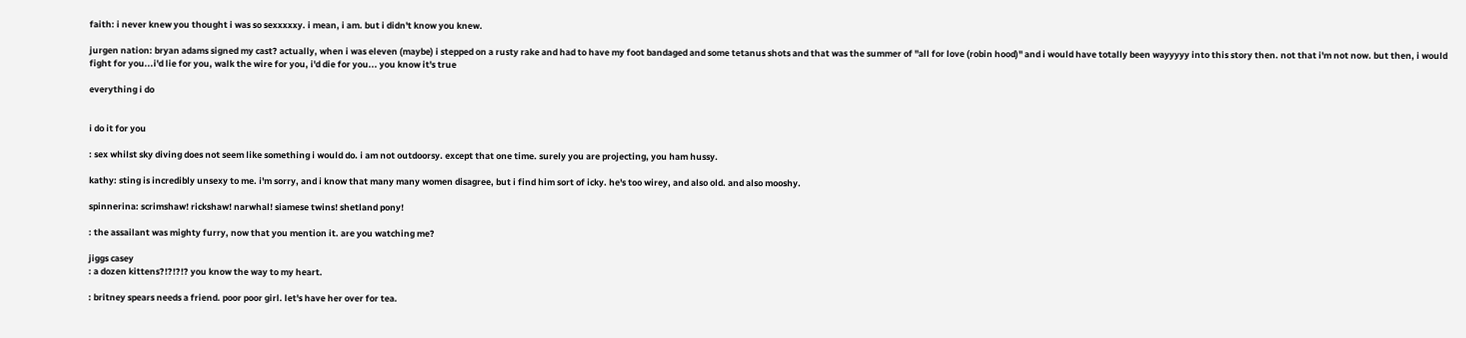faith: i never knew you thought i was so sexxxxxy. i mean, i am. but i didn't know you knew.

jurgen nation: bryan adams signed my cast? actually, when i was eleven (maybe) i stepped on a rusty rake and had to have my foot bandaged and some tetanus shots and that was the summer of "all for love (robin hood)" and i would have totally been wayyyyy into this story then. not that i'm not now. but then, i would fight for you...i'd lie for you, walk the wire for you, i'd die for you... you know it's true

everything i do


i do it for you

: sex whilst sky diving does not seem like something i would do. i am not outdoorsy. except that one time. surely you are projecting, you ham hussy.

kathy: sting is incredibly unsexy to me. i'm sorry, and i know that many many women disagree, but i find him sort of icky. he's too wirey, and also old. and also mooshy.

spinnerina: scrimshaw! rickshaw! narwhal! siamese twins! shetland pony!

: the assailant was mighty furry, now that you mention it. are you watching me?

jiggs casey
: a dozen kittens?!?!?!? you know the way to my heart.

: britney spears needs a friend. poor poor girl. let's have her over for tea.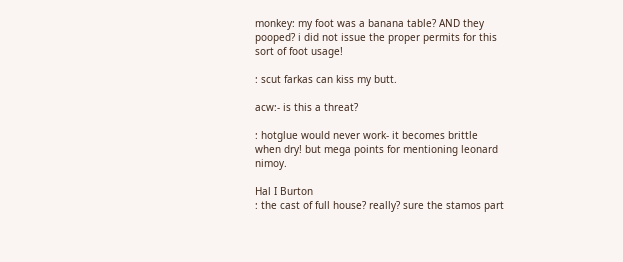monkey: my foot was a banana table? AND they pooped? i did not issue the proper permits for this sort of foot usage!

: scut farkas can kiss my butt.

acw:- is this a threat?

: hotglue would never work- it becomes brittle when dry! but mega points for mentioning leonard nimoy.

Hal I Burton
: the cast of full house? really? sure the stamos part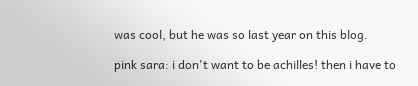was cool, but he was so last year on this blog.

pink sara: i don't want to be achilles! then i have to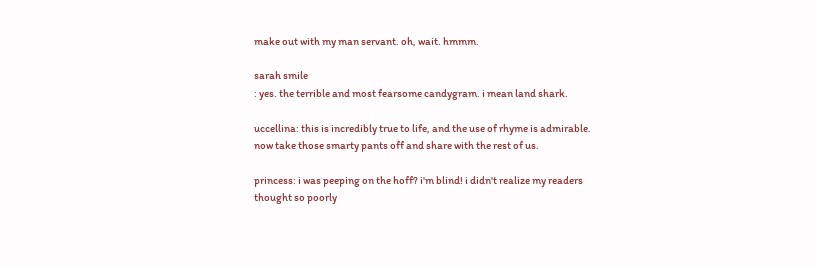make out with my man servant. oh, wait. hmmm.

sarah smile
: yes. the terrible and most fearsome candygram. i mean land shark.

uccellina: this is incredibly true to life, and the use of rhyme is admirable. now take those smarty pants off and share with the rest of us.

princess: i was peeping on the hoff? i'm blind! i didn't realize my readers thought so poorly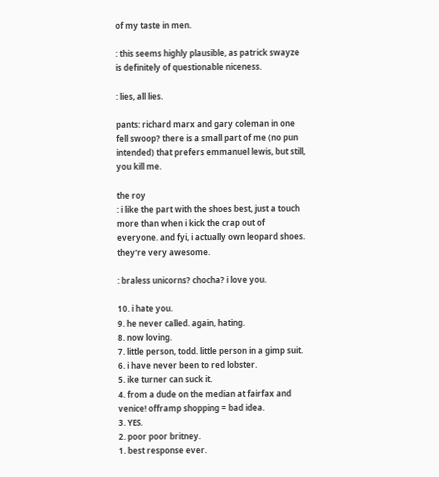of my taste in men.

: this seems highly plausible, as patrick swayze is definitely of questionable niceness.

: lies, all lies.

pants: richard marx and gary coleman in one fell swoop? there is a small part of me (no pun intended) that prefers emmanuel lewis, but still, you kill me.

the roy
: i like the part with the shoes best, just a touch more than when i kick the crap out of everyone. and fyi, i actually own leopard shoes. they're very awesome.

: braless unicorns? chocha? i love you.

10. i hate you.
9. he never called. again, hating.
8. now loving.
7. little person, todd. little person in a gimp suit.
6. i have never been to red lobster.
5. ike turner can suck it.
4. from a dude on the median at fairfax and venice! offramp shopping = bad idea.
3. YES.
2. poor poor britney.
1. best response ever.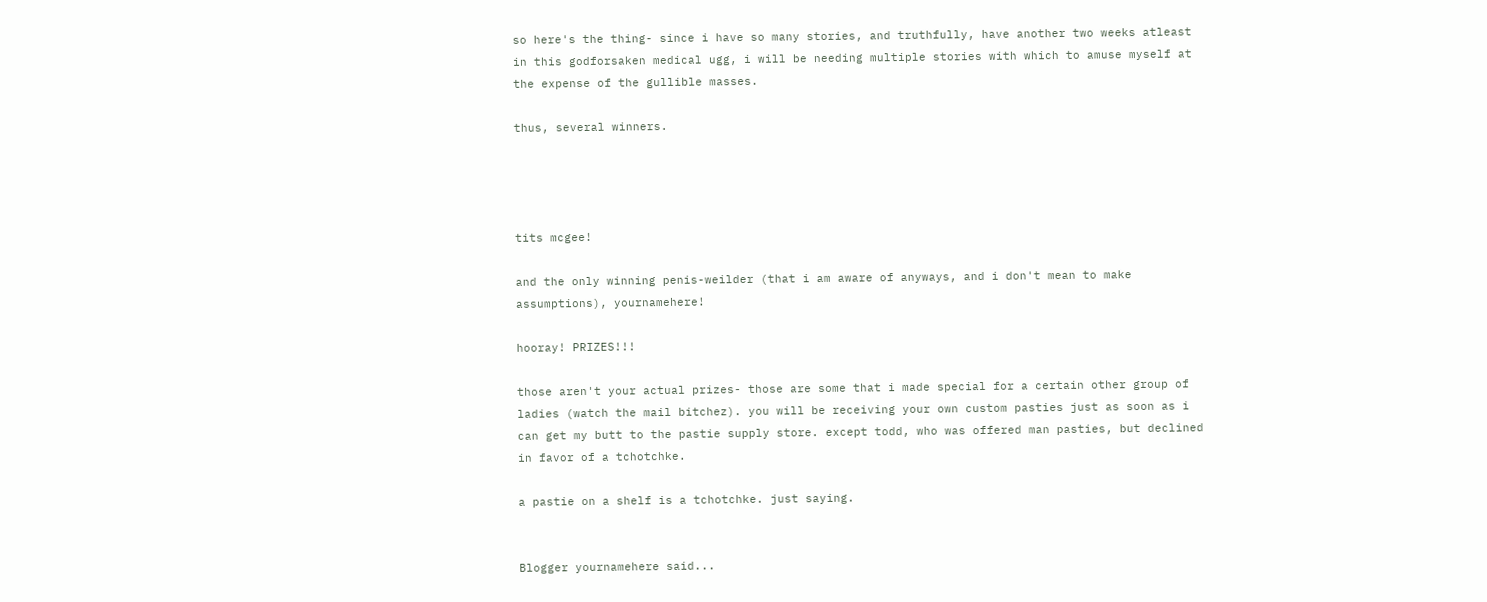so here's the thing- since i have so many stories, and truthfully, have another two weeks atleast in this godforsaken medical ugg, i will be needing multiple stories with which to amuse myself at the expense of the gullible masses.

thus, several winners.




tits mcgee!

and the only winning penis-weilder (that i am aware of anyways, and i don't mean to make assumptions), yournamehere!

hooray! PRIZES!!!

those aren't your actual prizes- those are some that i made special for a certain other group of ladies (watch the mail bitchez). you will be receiving your own custom pasties just as soon as i can get my butt to the pastie supply store. except todd, who was offered man pasties, but declined in favor of a tchotchke.

a pastie on a shelf is a tchotchke. just saying.


Blogger yournamehere said...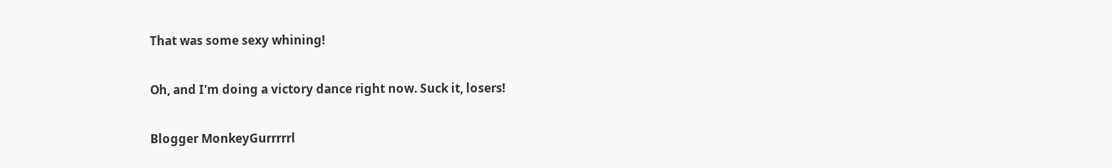That was some sexy whining!

Oh, and I'm doing a victory dance right now. Suck it, losers!

Blogger MonkeyGurrrrrl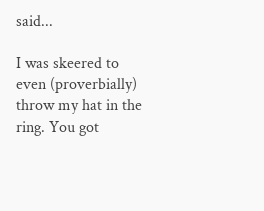said...

I was skeered to even (proverbially) throw my hat in the ring. You got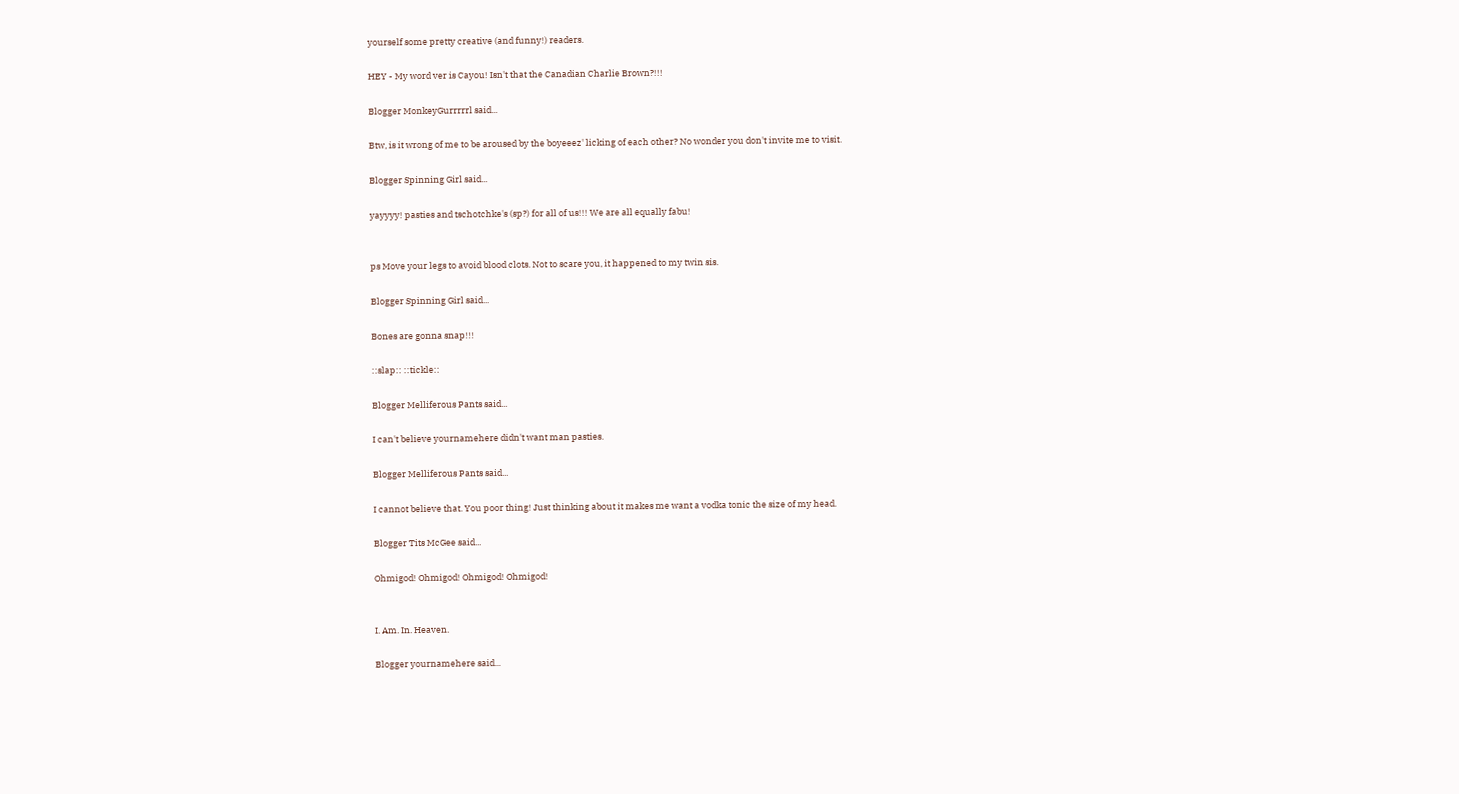yourself some pretty creative (and funny!) readers.

HEY - My word ver is Cayou! Isn't that the Canadian Charlie Brown?!!!

Blogger MonkeyGurrrrrl said...

Btw, is it wrong of me to be aroused by the boyeeez' licking of each other? No wonder you don't invite me to visit.

Blogger Spinning Girl said...

yayyyy! pasties and tschotchke's (sp?) for all of us!!! We are all equally fabu!


ps Move your legs to avoid blood clots. Not to scare you, it happened to my twin sis.

Blogger Spinning Girl said...

Bones are gonna snap!!!

::slap:: ::tickle::

Blogger Melliferous Pants said...

I can't believe yournamehere didn't want man pasties.

Blogger Melliferous Pants said...

I cannot believe that. You poor thing! Just thinking about it makes me want a vodka tonic the size of my head.

Blogger Tits McGee said...

Ohmigod! Ohmigod! Ohmigod! Ohmigod!


I. Am. In. Heaven.

Blogger yournamehere said...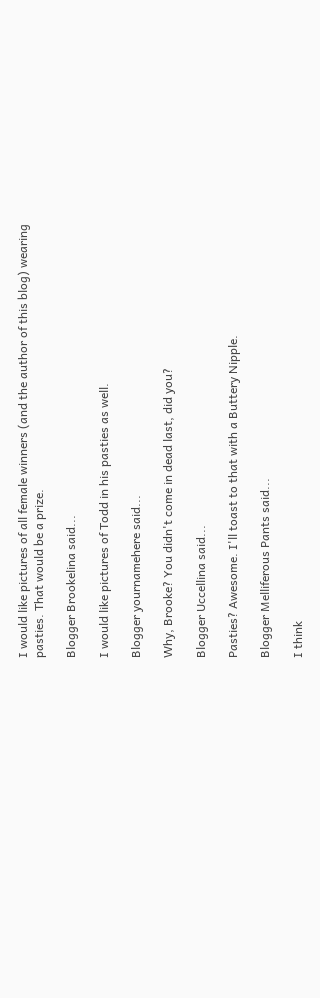I would like pictures of all female winners (and the author of this blog) wearing pasties. That would be a prize.

Blogger Brookelina said...

I would like pictures of Todd in his pasties as well.

Blogger yournamehere said...

Why, Brooke? You didn't come in dead last, did you?

Blogger Uccellina said...

Pasties? Awesome. I'll toast to that with a Buttery Nipple.

Blogger Melliferous Pants said...

I think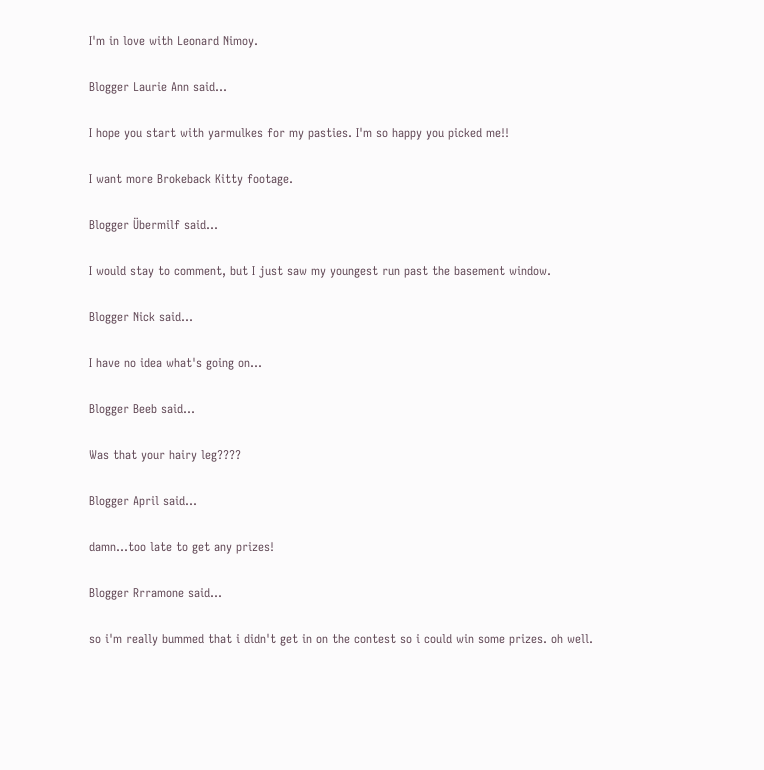I'm in love with Leonard Nimoy.

Blogger Laurie Ann said...

I hope you start with yarmulkes for my pasties. I'm so happy you picked me!!

I want more Brokeback Kitty footage.

Blogger Übermilf said...

I would stay to comment, but I just saw my youngest run past the basement window.

Blogger Nick said...

I have no idea what's going on...

Blogger Beeb said...

Was that your hairy leg????

Blogger April said...

damn...too late to get any prizes!

Blogger Rrramone said...

so i'm really bummed that i didn't get in on the contest so i could win some prizes. oh well.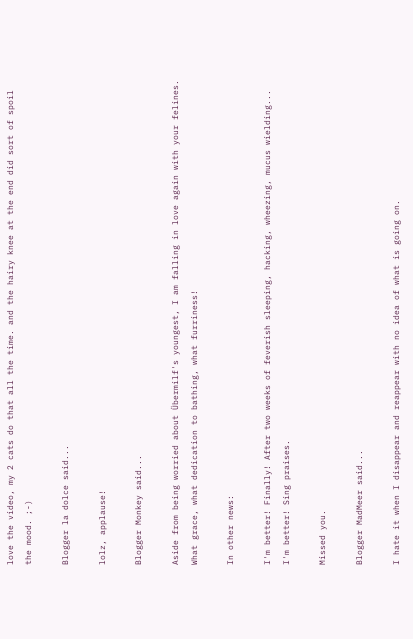love the video, my 2 cats do that all the time. and the hairy knee at the end did sort of spoil the mood. ;-)

Blogger la dolce said...

lolz, applause!

Blogger Monkey said...

Aside from being worried about Übermilf's youngest, I am falling in love again with your felines. What grace, what dedication to bathing, what furriness!

In other news:

I'm better! Finally! After two weeks of feverish sleeping, hacking, wheezing, mucus wielding... I'm better! Sing praises.

Missed you.

Blogger MadMeer said...

I hate it when I disappear and reappear with no idea of what is going on.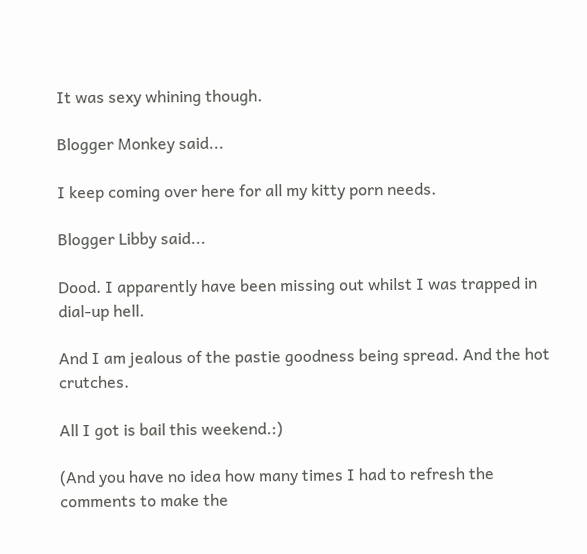It was sexy whining though.

Blogger Monkey said...

I keep coming over here for all my kitty porn needs.

Blogger Libby said...

Dood. I apparently have been missing out whilst I was trapped in dial-up hell.

And I am jealous of the pastie goodness being spread. And the hot crutches.

All I got is bail this weekend.:)

(And you have no idea how many times I had to refresh the comments to make the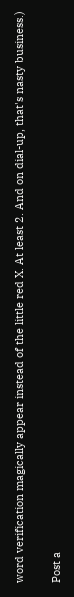word verification magically appear instead of the little red X. At least 2. And on dial-up, that's nasty business.)

Post a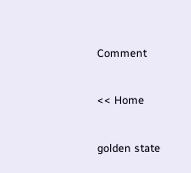Comment

<< Home

golden state